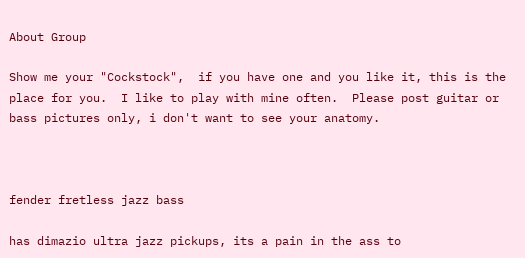About Group

Show me your "Cockstock",  if you have one and you like it, this is the place for you.  I like to play with mine often.  Please post guitar or bass pictures only, i don't want to see your anatomy.



fender fretless jazz bass

has dimazio ultra jazz pickups, its a pain in the ass to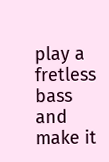play a fretless bass and make it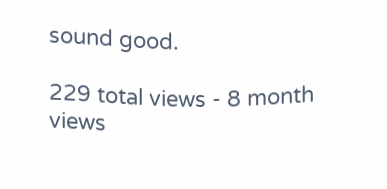sound good.

229 total views - 8 month views